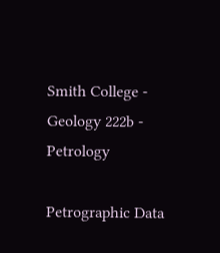Smith College - Geology 222b - Petrology

Petrographic Data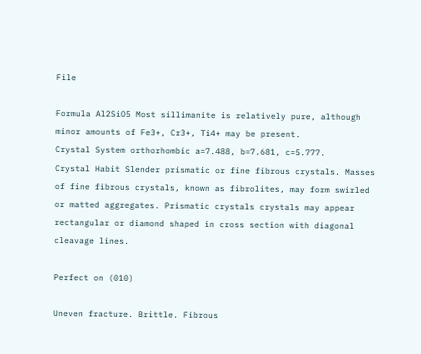File

Formula Al2SiO5 Most sillimanite is relatively pure, although minor amounts of Fe3+, Cr3+, Ti4+ may be present.
Crystal System orthorhombic a=7.488, b=7.681, c=5.777.
Crystal Habit Slender prismatic or fine fibrous crystals. Masses of fine fibrous crystals, known as fibrolites, may form swirled or matted aggregates. Prismatic crystals crystals may appear rectangular or diamond shaped in cross section with diagonal cleavage lines.

Perfect on (010)

Uneven fracture. Brittle. Fibrous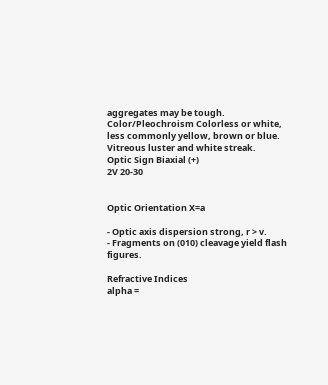aggregates may be tough.
Color/Pleochroism Colorless or white, less commonly yellow, brown or blue. Vitreous luster and white streak.
Optic Sign Biaxial (+)
2V 20-30


Optic Orientation X=a

- Optic axis dispersion strong, r > v.
- Fragments on (010) cleavage yield flash figures.

Refractive Indices
alpha =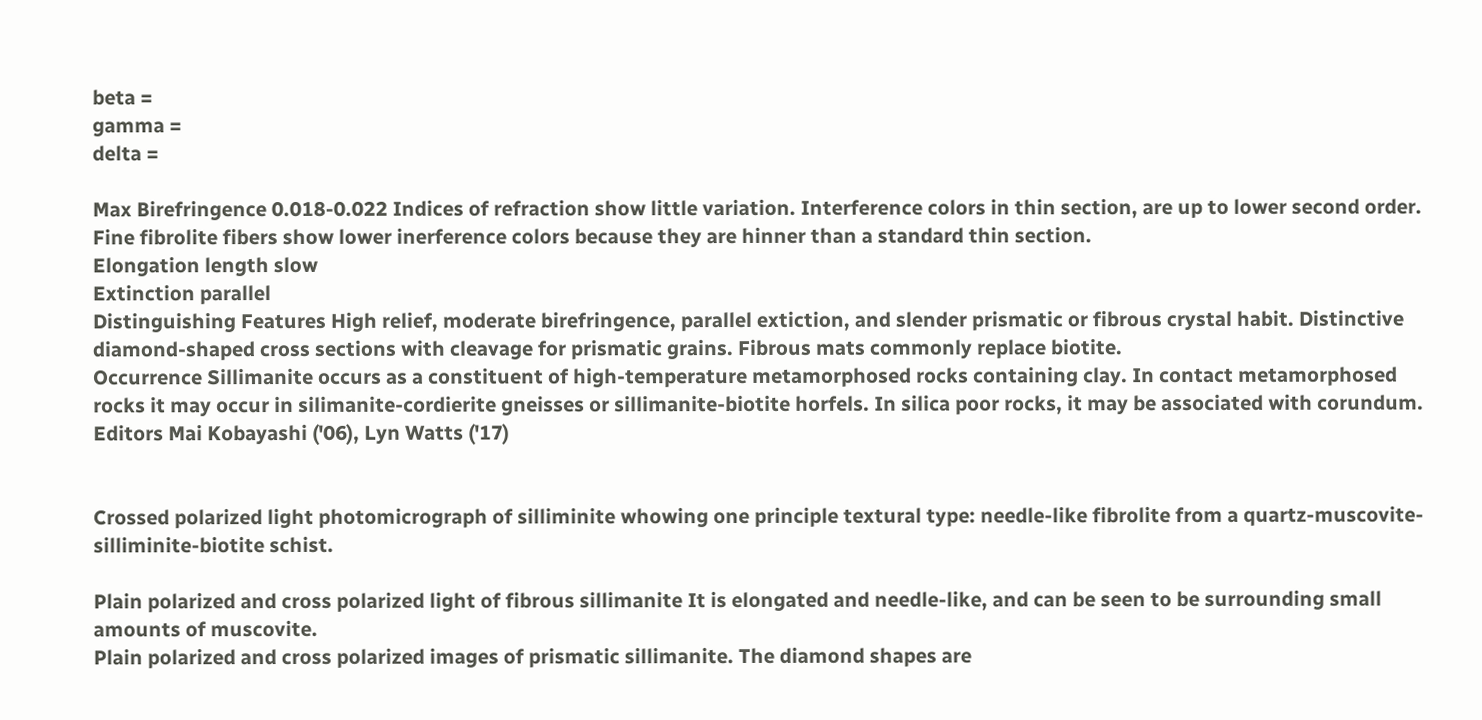beta =
gamma =
delta =

Max Birefringence 0.018-0.022 Indices of refraction show little variation. Interference colors in thin section, are up to lower second order. Fine fibrolite fibers show lower inerference colors because they are hinner than a standard thin section.
Elongation length slow
Extinction parallel
Distinguishing Features High relief, moderate birefringence, parallel extiction, and slender prismatic or fibrous crystal habit. Distinctive diamond-shaped cross sections with cleavage for prismatic grains. Fibrous mats commonly replace biotite.
Occurrence Sillimanite occurs as a constituent of high-temperature metamorphosed rocks containing clay. In contact metamorphosed rocks it may occur in silimanite-cordierite gneisses or sillimanite-biotite horfels. In silica poor rocks, it may be associated with corundum.
Editors Mai Kobayashi ('06), Lyn Watts ('17)


Crossed polarized light photomicrograph of silliminite whowing one principle textural type: needle-like fibrolite from a quartz-muscovite-silliminite-biotite schist.

Plain polarized and cross polarized light of fibrous sillimanite It is elongated and needle-like, and can be seen to be surrounding small amounts of muscovite.
Plain polarized and cross polarized images of prismatic sillimanite. The diamond shapes are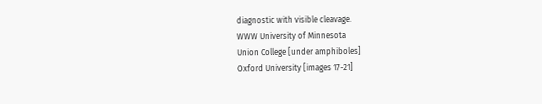diagnostic with visible cleavage.
WWW University of Minnesota
Union College [under amphiboles]
Oxford University [images 17-21]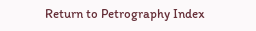Return to Petrography Index